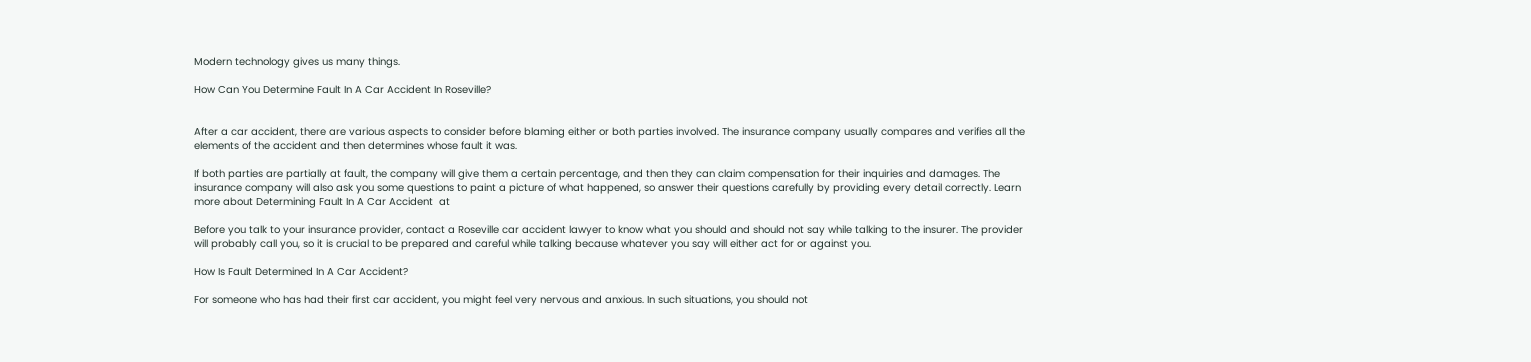Modern technology gives us many things.

How Can You Determine Fault In A Car Accident In Roseville?


After a car accident, there are various aspects to consider before blaming either or both parties involved. The insurance company usually compares and verifies all the elements of the accident and then determines whose fault it was.

If both parties are partially at fault, the company will give them a certain percentage, and then they can claim compensation for their inquiries and damages. The insurance company will also ask you some questions to paint a picture of what happened, so answer their questions carefully by providing every detail correctly. Learn more about Determining Fault In A Car Accident  at

Before you talk to your insurance provider, contact a Roseville car accident lawyer to know what you should and should not say while talking to the insurer. The provider will probably call you, so it is crucial to be prepared and careful while talking because whatever you say will either act for or against you.

How Is Fault Determined In A Car Accident?

For someone who has had their first car accident, you might feel very nervous and anxious. In such situations, you should not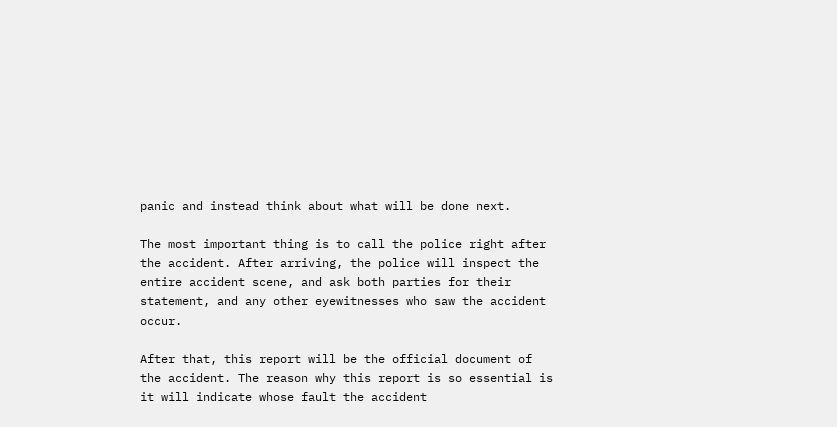panic and instead think about what will be done next.

The most important thing is to call the police right after the accident. After arriving, the police will inspect the entire accident scene, and ask both parties for their statement, and any other eyewitnesses who saw the accident occur.

After that, this report will be the official document of the accident. The reason why this report is so essential is it will indicate whose fault the accident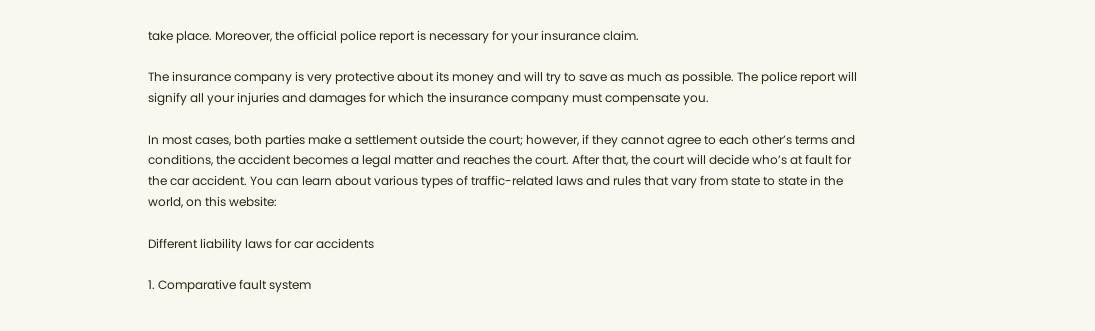take place. Moreover, the official police report is necessary for your insurance claim.

The insurance company is very protective about its money and will try to save as much as possible. The police report will signify all your injuries and damages for which the insurance company must compensate you.

In most cases, both parties make a settlement outside the court; however, if they cannot agree to each other’s terms and conditions, the accident becomes a legal matter and reaches the court. After that, the court will decide who’s at fault for the car accident. You can learn about various types of traffic-related laws and rules that vary from state to state in the world, on this website:

Different liability laws for car accidents

1. Comparative fault system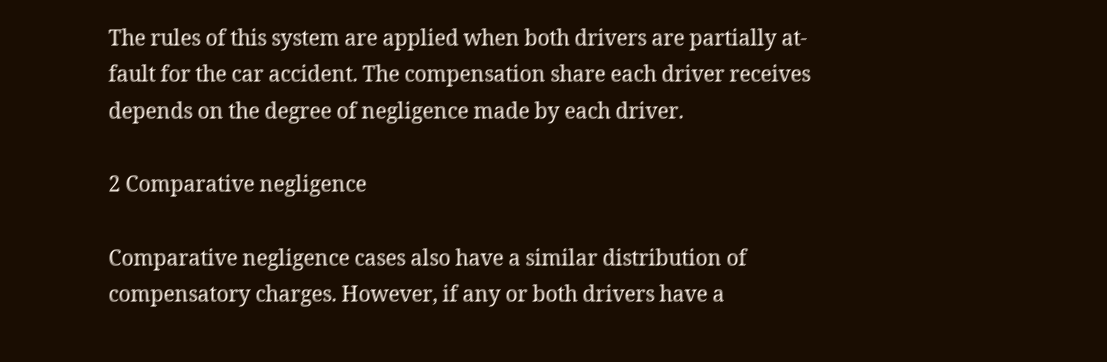The rules of this system are applied when both drivers are partially at-fault for the car accident. The compensation share each driver receives depends on the degree of negligence made by each driver.

2 Comparative negligence

Comparative negligence cases also have a similar distribution of compensatory charges. However, if any or both drivers have a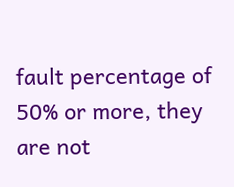fault percentage of 50% or more, they are not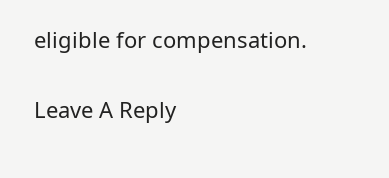eligible for compensation.

Leave A Reply